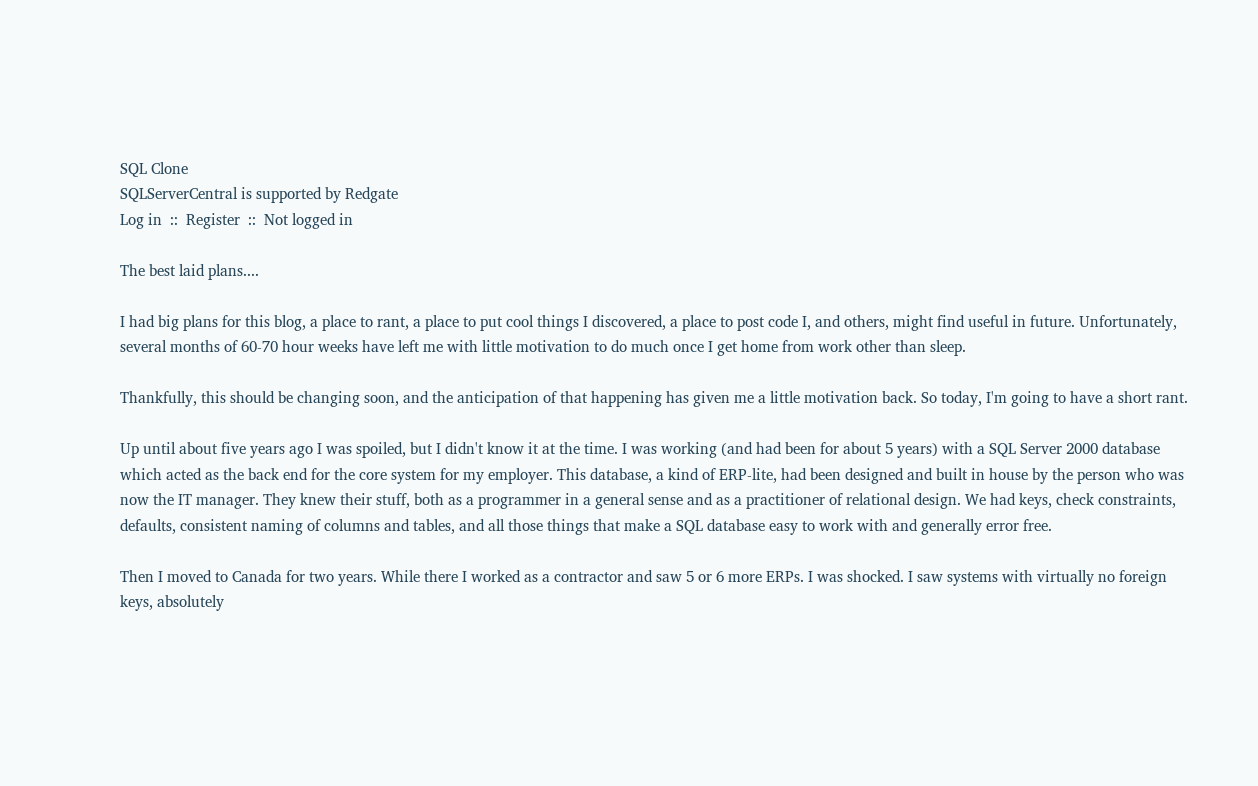SQL Clone
SQLServerCentral is supported by Redgate
Log in  ::  Register  ::  Not logged in

The best laid plans....

I had big plans for this blog, a place to rant, a place to put cool things I discovered, a place to post code I, and others, might find useful in future. Unfortunately, several months of 60-70 hour weeks have left me with little motivation to do much once I get home from work other than sleep.

Thankfully, this should be changing soon, and the anticipation of that happening has given me a little motivation back. So today, I'm going to have a short rant.

Up until about five years ago I was spoiled, but I didn't know it at the time. I was working (and had been for about 5 years) with a SQL Server 2000 database which acted as the back end for the core system for my employer. This database, a kind of ERP-lite, had been designed and built in house by the person who was now the IT manager. They knew their stuff, both as a programmer in a general sense and as a practitioner of relational design. We had keys, check constraints, defaults, consistent naming of columns and tables, and all those things that make a SQL database easy to work with and generally error free.

Then I moved to Canada for two years. While there I worked as a contractor and saw 5 or 6 more ERPs. I was shocked. I saw systems with virtually no foreign keys, absolutely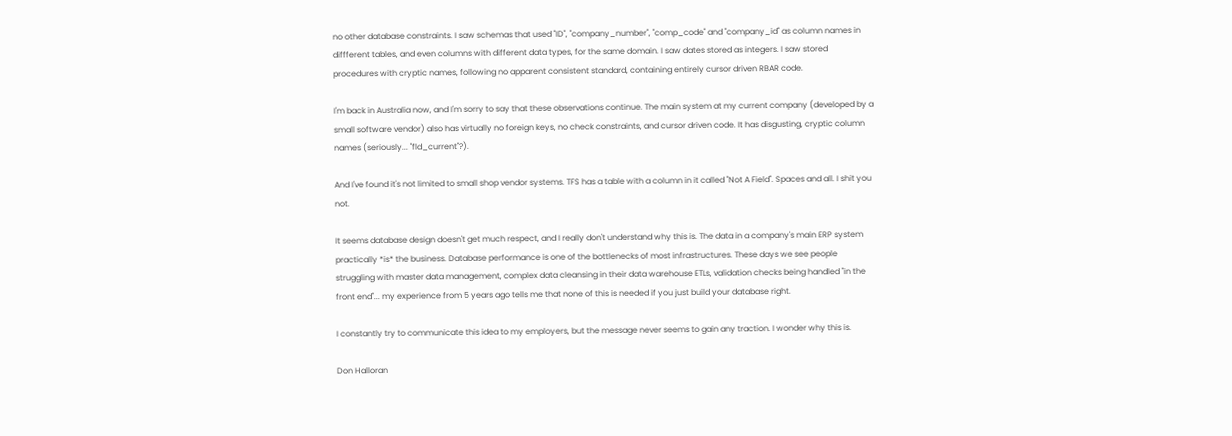no other database constraints. I saw schemas that used "ID", "company_number", "comp_code" and "company_id" as column names in diffferent tables, and even columns with different data types, for the same domain. I saw dates stored as integers. I saw stored procedures with cryptic names, following no apparent consistent standard, containing entirely cursor driven RBAR code.

I'm back in Australia now, and I'm sorry to say that these observations continue. The main system at my current company (developed by a small software vendor) also has virtually no foreign keys, no check constraints, and cursor driven code. It has disgusting, cryptic column names (seriously... "fld_current"?).

And I've found it's not limited to small shop vendor systems. TFS has a table with a column in it called "Not A Field". Spaces and all. I shit you not.

It seems database design doesn't get much respect, and I really don't understand why this is. The data in a company's main ERP system practically *is* the business. Database performance is one of the bottlenecks of most infrastructures. These days we see people struggling with master data management, complex data cleansing in their data warehouse ETLs, validation checks being handled "in the front end"... my experience from 5 years ago tells me that none of this is needed if you just build your database right.

I constantly try to communicate this idea to my employers, but the message never seems to gain any traction. I wonder why this is.

Don Halloran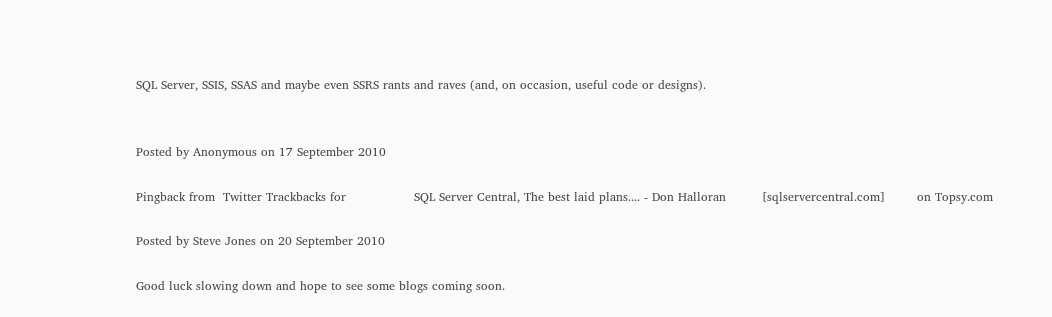SQL Server, SSIS, SSAS and maybe even SSRS rants and raves (and, on occasion, useful code or designs).


Posted by Anonymous on 17 September 2010

Pingback from  Twitter Trackbacks for                 SQL Server Central, The best laid plans.... - Don Halloran         [sqlservercentral.com]        on Topsy.com

Posted by Steve Jones on 20 September 2010

Good luck slowing down and hope to see some blogs coming soon.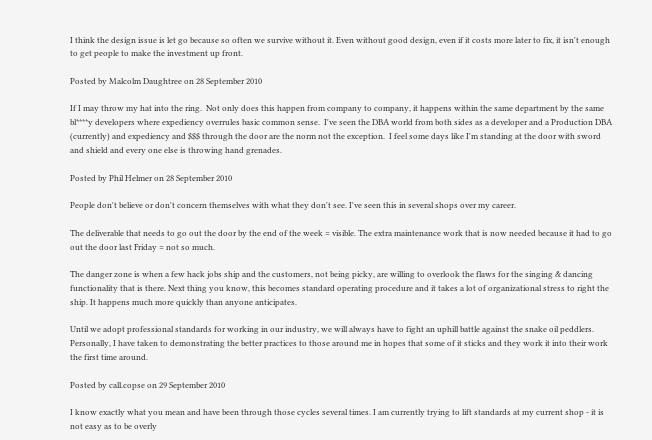I think the design issue is let go because so often we survive without it. Even without good design, even if it costs more later to fix, it isn't enough to get people to make the investment up front.

Posted by Malcolm Daughtree on 28 September 2010

If I may throw my hat into the ring.  Not only does this happen from company to company, it happens within the same department by the same bl****y developers where expediency overrules basic common sense.  I've seen the DBA world from both sides as a developer and a Production DBA (currently) and expediency and $$$ through the door are the norm not the exception.  I feel some days like I'm standing at the door with sword and shield and every one else is throwing hand grenades.

Posted by Phil Helmer on 28 September 2010

People don't believe or don't concern themselves with what they don't see. I've seen this in several shops over my career.

The deliverable that needs to go out the door by the end of the week = visible. The extra maintenance work that is now needed because it had to go out the door last Friday = not so much.

The danger zone is when a few hack jobs ship and the customers, not being picky, are willing to overlook the flaws for the singing & dancing functionality that is there. Next thing you know, this becomes standard operating procedure and it takes a lot of organizational stress to right the ship. It happens much more quickly than anyone anticipates.

Until we adopt professional standards for working in our industry, we will always have to fight an uphill battle against the snake oil peddlers. Personally, I have taken to demonstrating the better practices to those around me in hopes that some of it sticks and they work it into their work the first time around.

Posted by call.copse on 29 September 2010

I know exactly what you mean and have been through those cycles several times. I am currently trying to lift standards at my current shop - it is not easy as to be overly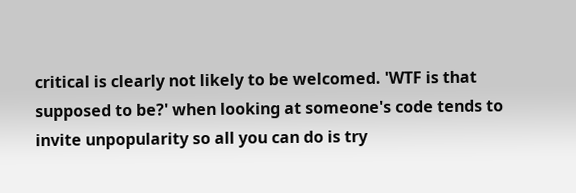critical is clearly not likely to be welcomed. 'WTF is that supposed to be?' when looking at someone's code tends to invite unpopularity so all you can do is try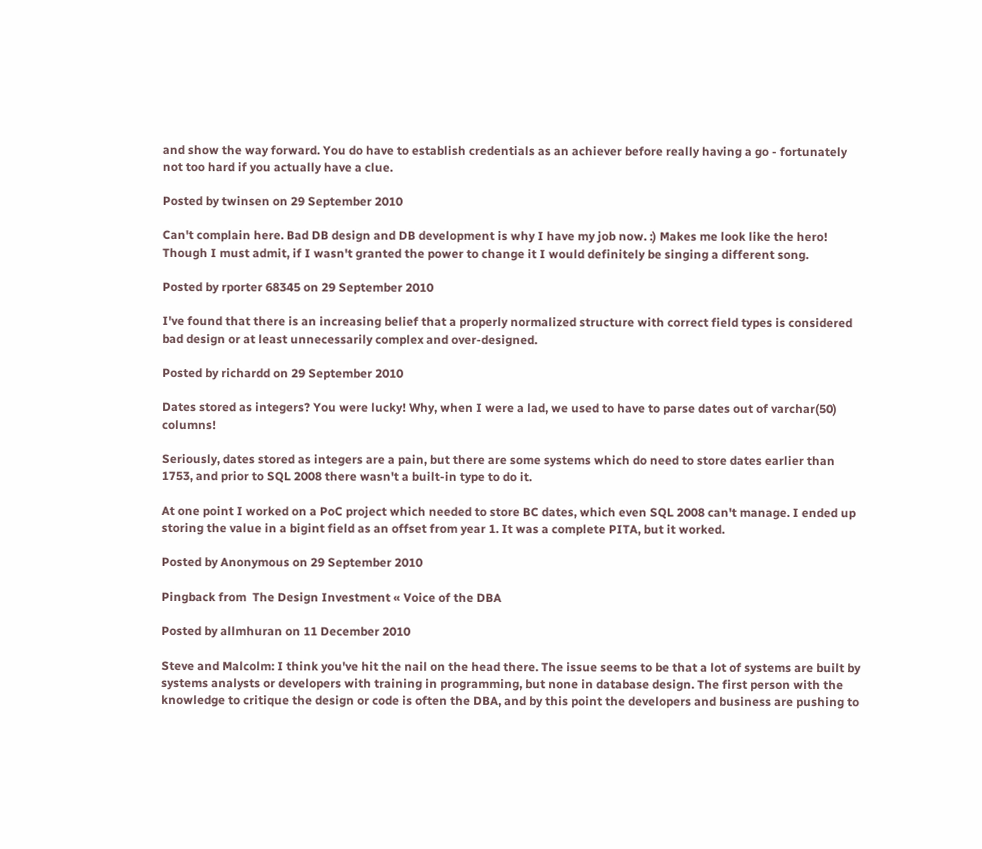and show the way forward. You do have to establish credentials as an achiever before really having a go - fortunately not too hard if you actually have a clue.

Posted by twinsen on 29 September 2010

Can't complain here. Bad DB design and DB development is why I have my job now. :) Makes me look like the hero! Though I must admit, if I wasn't granted the power to change it I would definitely be singing a different song.

Posted by rporter 68345 on 29 September 2010

I've found that there is an increasing belief that a properly normalized structure with correct field types is considered bad design or at least unnecessarily complex and over-designed.

Posted by richardd on 29 September 2010

Dates stored as integers? You were lucky! Why, when I were a lad, we used to have to parse dates out of varchar(50) columns!

Seriously, dates stored as integers are a pain, but there are some systems which do need to store dates earlier than 1753, and prior to SQL 2008 there wasn't a built-in type to do it.

At one point I worked on a PoC project which needed to store BC dates, which even SQL 2008 can't manage. I ended up storing the value in a bigint field as an offset from year 1. It was a complete PITA, but it worked.

Posted by Anonymous on 29 September 2010

Pingback from  The Design Investment « Voice of the DBA

Posted by allmhuran on 11 December 2010

Steve and Malcolm: I think you've hit the nail on the head there. The issue seems to be that a lot of systems are built by systems analysts or developers with training in programming, but none in database design. The first person with the knowledge to critique the design or code is often the DBA, and by this point the developers and business are pushing to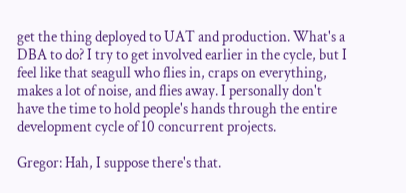get the thing deployed to UAT and production. What's a DBA to do? I try to get involved earlier in the cycle, but I feel like that seagull who flies in, craps on everything, makes a lot of noise, and flies away. I personally don't have the time to hold people's hands through the entire development cycle of 10 concurrent projects.

Gregor: Hah, I suppose there's that.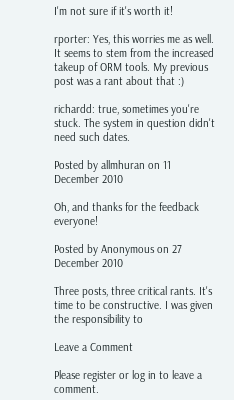I'm not sure if it's worth it!

rporter: Yes, this worries me as well. It seems to stem from the increased takeup of ORM tools. My previous post was a rant about that :)

richardd: true, sometimes you're stuck. The system in question didn't need such dates.

Posted by allmhuran on 11 December 2010

Oh, and thanks for the feedback everyone!

Posted by Anonymous on 27 December 2010

Three posts, three critical rants. It's time to be constructive. I was given the responsibility to

Leave a Comment

Please register or log in to leave a comment.